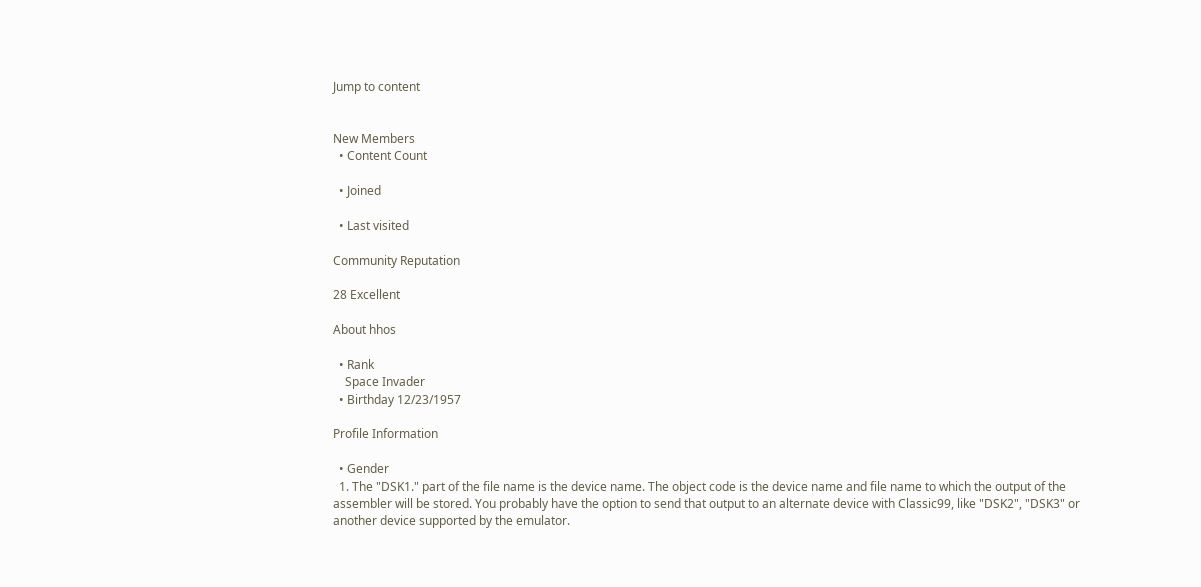Jump to content


New Members
  • Content Count

  • Joined

  • Last visited

Community Reputation

28 Excellent

About hhos

  • Rank
    Space Invader
  • Birthday 12/23/1957

Profile Information

  • Gender
  1. The "DSK1." part of the file name is the device name. The object code is the device name and file name to which the output of the assembler will be stored. You probably have the option to send that output to an alternate device with Classic99, like "DSK2", "DSK3" or another device supported by the emulator.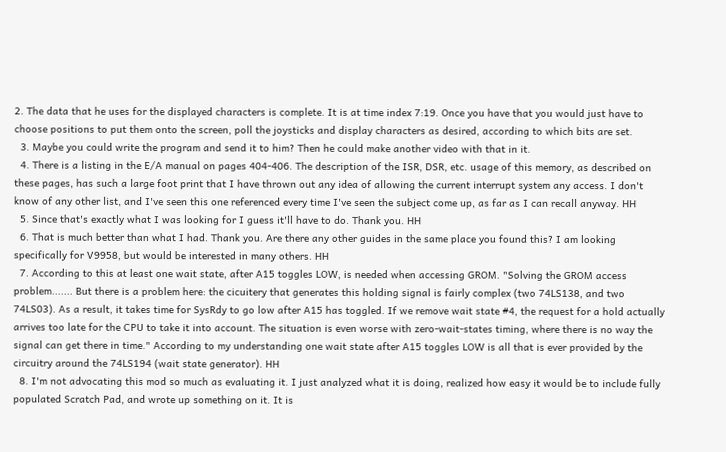2. The data that he uses for the displayed characters is complete. It is at time index 7:19. Once you have that you would just have to choose positions to put them onto the screen, poll the joysticks and display characters as desired, according to which bits are set.
  3. Maybe you could write the program and send it to him? Then he could make another video with that in it.
  4. There is a listing in the E/A manual on pages 404-406. The description of the ISR, DSR, etc. usage of this memory, as described on these pages, has such a large foot print that I have thrown out any idea of allowing the current interrupt system any access. I don't know of any other list, and I've seen this one referenced every time I've seen the subject come up, as far as I can recall anyway. HH
  5. Since that's exactly what I was looking for I guess it'll have to do. Thank you. HH
  6. That is much better than what I had. Thank you. Are there any other guides in the same place you found this? I am looking specifically for V9958, but would be interested in many others. HH
  7. According to this at least one wait state, after A15 toggles LOW, is needed when accessing GROM. "Solving the GROM access problem....... But there is a problem here: the cicuitery that generates this holding signal is fairly complex (two 74LS138, and two 74LS03). As a result, it takes time for SysRdy to go low after A15 has toggled. If we remove wait state #4, the request for a hold actually arrives too late for the CPU to take it into account. The situation is even worse with zero-wait-states timing, where there is no way the signal can get there in time." According to my understanding one wait state after A15 toggles LOW is all that is ever provided by the circuitry around the 74LS194 (wait state generator). HH
  8. I'm not advocating this mod so much as evaluating it. I just analyzed what it is doing, realized how easy it would be to include fully populated Scratch Pad, and wrote up something on it. It is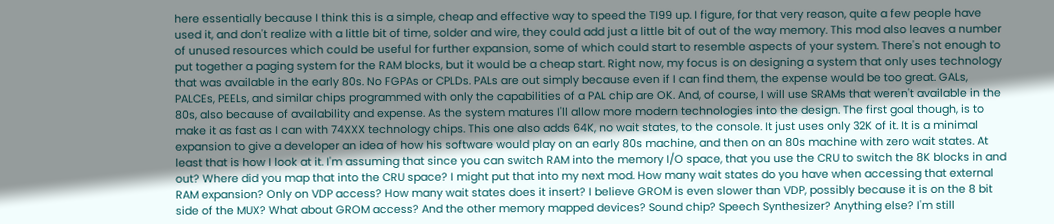here essentially because I think this is a simple, cheap and effective way to speed the TI99 up. I figure, for that very reason, quite a few people have used it, and don't realize with a little bit of time, solder and wire, they could add just a little bit of out of the way memory. This mod also leaves a number of unused resources which could be useful for further expansion, some of which could start to resemble aspects of your system. There's not enough to put together a paging system for the RAM blocks, but it would be a cheap start. Right now, my focus is on designing a system that only uses technology that was available in the early 80s. No FGPAs or CPLDs. PALs are out simply because even if I can find them, the expense would be too great. GALs, PALCEs, PEELs, and similar chips programmed with only the capabilities of a PAL chip are OK. And, of course, I will use SRAMs that weren't available in the 80s, also because of availability and expense. As the system matures I'll allow more modern technologies into the design. The first goal though, is to make it as fast as I can with 74XXX technology chips. This one also adds 64K, no wait states, to the console. It just uses only 32K of it. It is a minimal expansion to give a developer an idea of how his software would play on an early 80s machine, and then on an 80s machine with zero wait states. At least that is how I look at it. I'm assuming that since you can switch RAM into the memory I/O space, that you use the CRU to switch the 8K blocks in and out? Where did you map that into the CRU space? I might put that into my next mod. How many wait states do you have when accessing that external RAM expansion? Only on VDP access? How many wait states does it insert? I believe GROM is even slower than VDP, possibly because it is on the 8 bit side of the MUX? What about GROM access? And the other memory mapped devices? Sound chip? Speech Synthesizer? Anything else? I'm still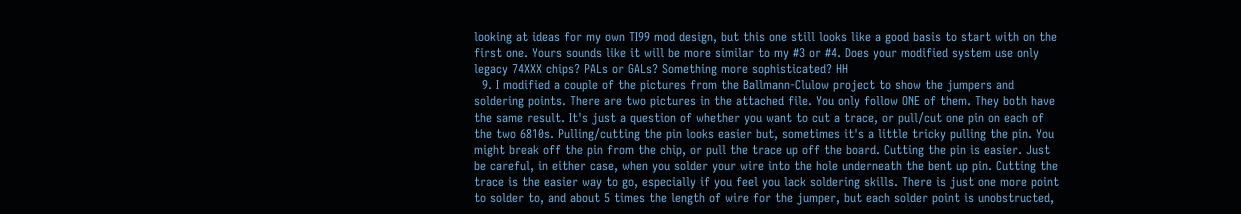looking at ideas for my own TI99 mod design, but this one still looks like a good basis to start with on the first one. Yours sounds like it will be more similar to my #3 or #4. Does your modified system use only legacy 74XXX chips? PALs or GALs? Something more sophisticated? HH
  9. I modified a couple of the pictures from the Ballmann-Clulow project to show the jumpers and soldering points. There are two pictures in the attached file. You only follow ONE of them. They both have the same result. It's just a question of whether you want to cut a trace, or pull/cut one pin on each of the two 6810s. Pulling/cutting the pin looks easier but, sometimes it's a little tricky pulling the pin. You might break off the pin from the chip, or pull the trace up off the board. Cutting the pin is easier. Just be careful, in either case, when you solder your wire into the hole underneath the bent up pin. Cutting the trace is the easier way to go, especially if you feel you lack soldering skills. There is just one more point to solder to, and about 5 times the length of wire for the jumper, but each solder point is unobstructed,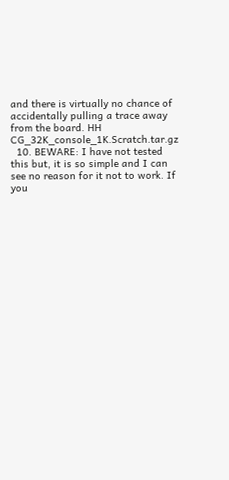and there is virtually no chance of accidentally pulling a trace away from the board. HH CG_32K_console_1K.Scratch.tar.gz
  10. BEWARE: I have not tested this but, it is so simple and I can see no reason for it not to work. If you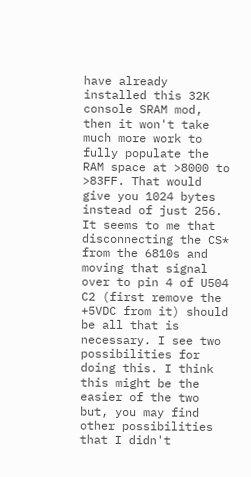have already installed this 32K console SRAM mod, then it won't take much more work to fully populate the RAM space at >8000 to >83FF. That would give you 1024 bytes instead of just 256. It seems to me that disconnecting the CS* from the 6810s and moving that signal over to pin 4 of U504 C2 (first remove the +5VDC from it) should be all that is necessary. I see two possibilities for doing this. I think this might be the easier of the two but, you may find other possibilities that I didn't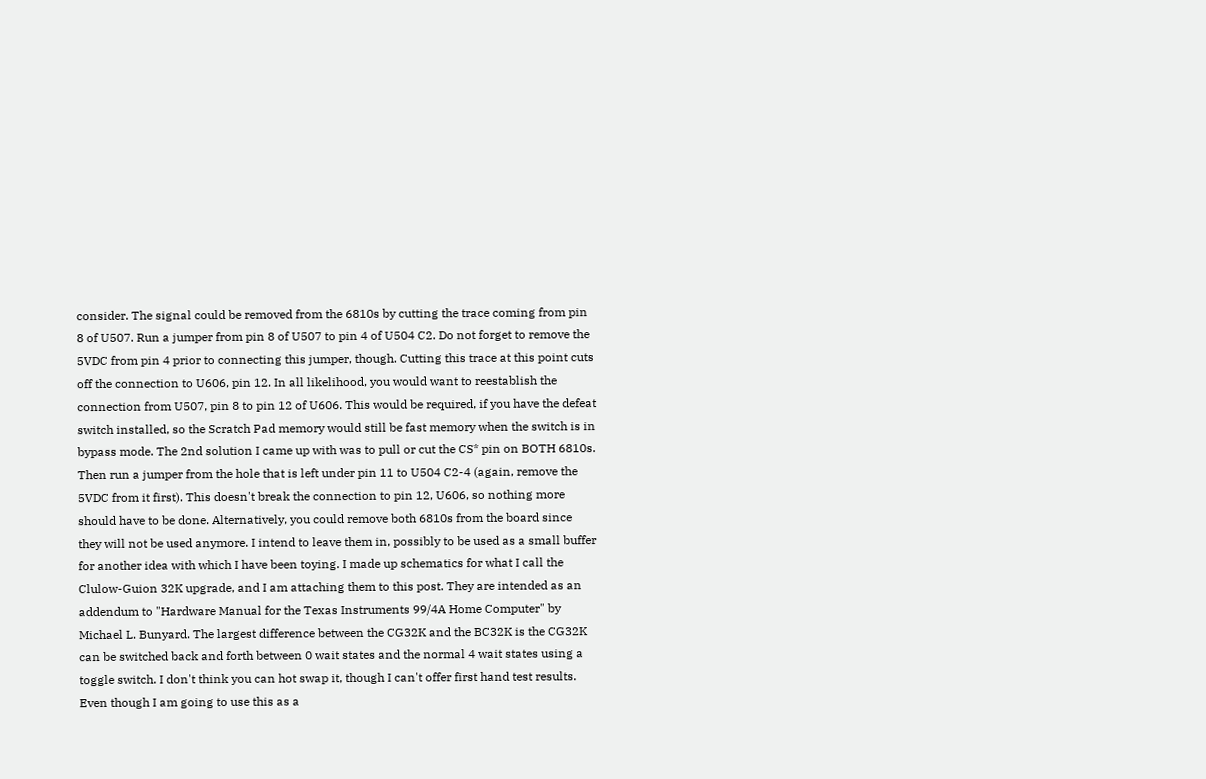consider. The signal could be removed from the 6810s by cutting the trace coming from pin 8 of U507. Run a jumper from pin 8 of U507 to pin 4 of U504 C2. Do not forget to remove the 5VDC from pin 4 prior to connecting this jumper, though. Cutting this trace at this point cuts off the connection to U606, pin 12. In all likelihood, you would want to reestablish the connection from U507, pin 8 to pin 12 of U606. This would be required, if you have the defeat switch installed, so the Scratch Pad memory would still be fast memory when the switch is in bypass mode. The 2nd solution I came up with was to pull or cut the CS* pin on BOTH 6810s. Then run a jumper from the hole that is left under pin 11 to U504 C2-4 (again, remove the 5VDC from it first). This doesn't break the connection to pin 12, U606, so nothing more should have to be done. Alternatively, you could remove both 6810s from the board since they will not be used anymore. I intend to leave them in, possibly to be used as a small buffer for another idea with which I have been toying. I made up schematics for what I call the Clulow-Guion 32K upgrade, and I am attaching them to this post. They are intended as an addendum to "Hardware Manual for the Texas Instruments 99/4A Home Computer" by Michael L. Bunyard. The largest difference between the CG32K and the BC32K is the CG32K can be switched back and forth between 0 wait states and the normal 4 wait states using a toggle switch. I don't think you can hot swap it, though I can't offer first hand test results. Even though I am going to use this as a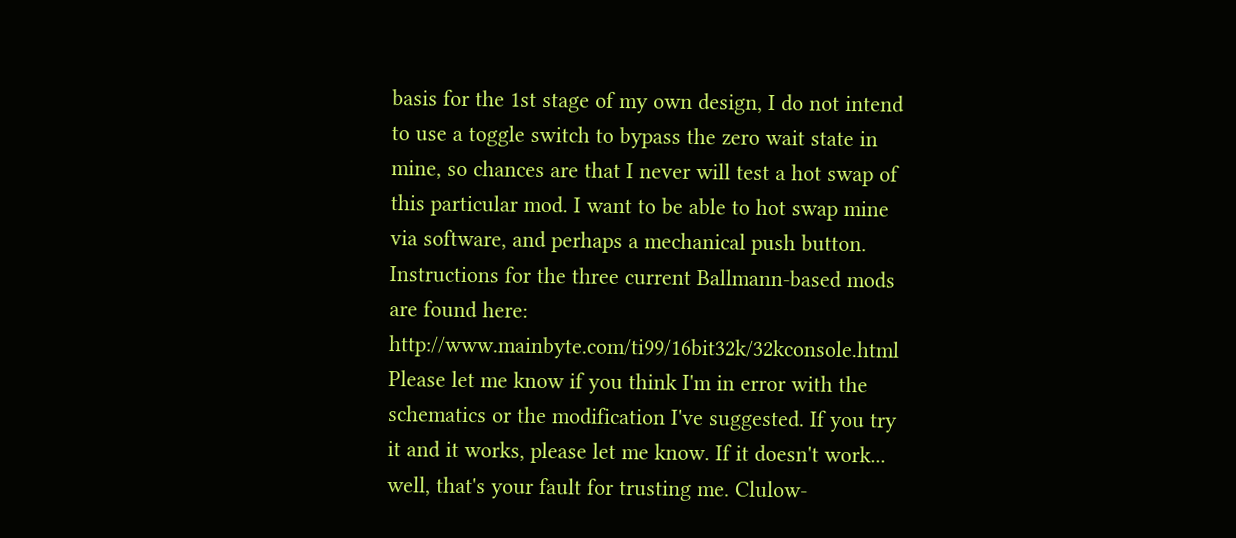basis for the 1st stage of my own design, I do not intend to use a toggle switch to bypass the zero wait state in mine, so chances are that I never will test a hot swap of this particular mod. I want to be able to hot swap mine via software, and perhaps a mechanical push button. Instructions for the three current Ballmann-based mods are found here: http://www.mainbyte.com/ti99/16bit32k/32kconsole.html Please let me know if you think I'm in error with the schematics or the modification I've suggested. If you try it and it works, please let me know. If it doesn't work... well, that's your fault for trusting me. Clulow-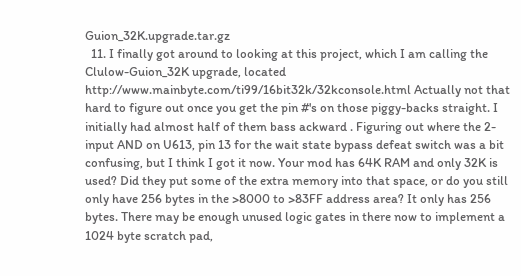Guion_32K.upgrade.tar.gz
  11. I finally got around to looking at this project, which I am calling the Clulow-Guion_32K upgrade, located http://www.mainbyte.com/ti99/16bit32k/32kconsole.html Actually not that hard to figure out once you get the pin #'s on those piggy-backs straight. I initially had almost half of them bass ackward . Figuring out where the 2-input AND on U613, pin 13 for the wait state bypass defeat switch was a bit confusing, but I think I got it now. Your mod has 64K RAM and only 32K is used? Did they put some of the extra memory into that space, or do you still only have 256 bytes in the >8000 to >83FF address area? It only has 256 bytes. There may be enough unused logic gates in there now to implement a 1024 byte scratch pad,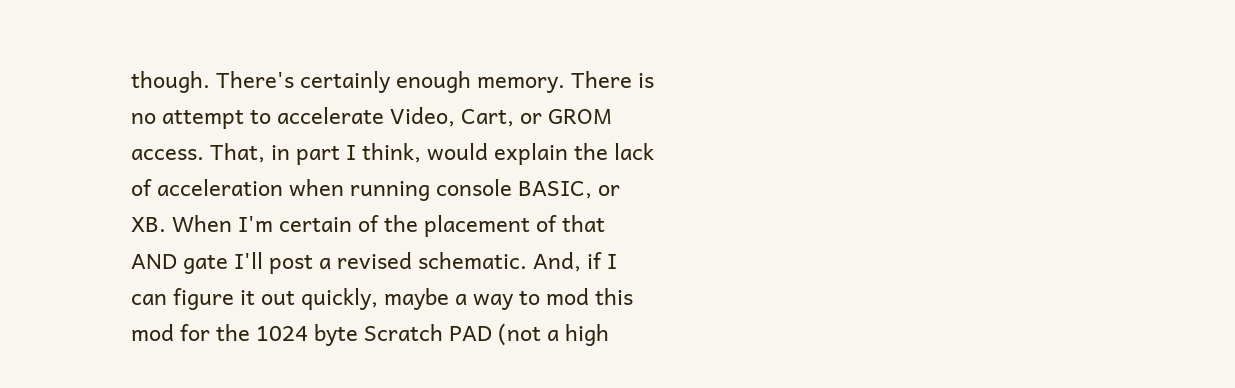though. There's certainly enough memory. There is no attempt to accelerate Video, Cart, or GROM access. That, in part I think, would explain the lack of acceleration when running console BASIC, or XB. When I'm certain of the placement of that AND gate I'll post a revised schematic. And, if I can figure it out quickly, maybe a way to mod this mod for the 1024 byte Scratch PAD (not a high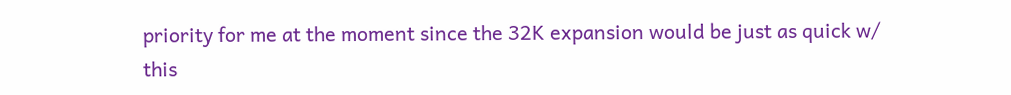priority for me at the moment since the 32K expansion would be just as quick w/ this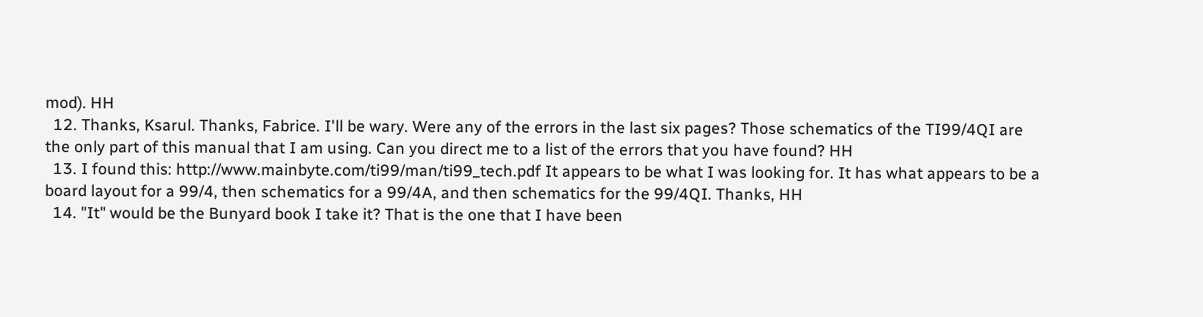mod). HH
  12. Thanks, Ksarul. Thanks, Fabrice. I'll be wary. Were any of the errors in the last six pages? Those schematics of the TI99/4QI are the only part of this manual that I am using. Can you direct me to a list of the errors that you have found? HH
  13. I found this: http://www.mainbyte.com/ti99/man/ti99_tech.pdf It appears to be what I was looking for. It has what appears to be a board layout for a 99/4, then schematics for a 99/4A, and then schematics for the 99/4QI. Thanks, HH
  14. "It" would be the Bunyard book I take it? That is the one that I have been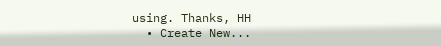using. Thanks, HH
  • Create New...